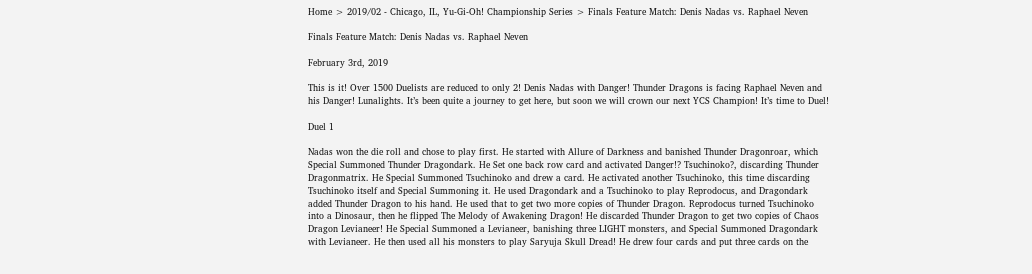Home > 2019/02 - Chicago, IL, Yu-Gi-Oh! Championship Series > Finals Feature Match: Denis Nadas vs. Raphael Neven

Finals Feature Match: Denis Nadas vs. Raphael Neven

February 3rd, 2019

This is it! Over 1500 Duelists are reduced to only 2! Denis Nadas with Danger! Thunder Dragons is facing Raphael Neven and his Danger! Lunalights. It’s been quite a journey to get here, but soon we will crown our next YCS Champion! It’s time to Duel!

Duel 1

Nadas won the die roll and chose to play first. He started with Allure of Darkness and banished Thunder Dragonroar, which Special Summoned Thunder Dragondark. He Set one back row card and activated Danger!? Tsuchinoko?, discarding Thunder Dragonmatrix. He Special Summoned Tsuchinoko and drew a card. He activated another Tsuchinoko, this time discarding Tsuchinoko itself and Special Summoning it. He used Dragondark and a Tsuchinoko to play Reprodocus, and Dragondark added Thunder Dragon to his hand. He used that to get two more copies of Thunder Dragon. Reprodocus turned Tsuchinoko into a Dinosaur, then he flipped The Melody of Awakening Dragon! He discarded Thunder Dragon to get two copies of Chaos Dragon Levianeer! He Special Summoned a Levianeer, banishing three LIGHT monsters, and Special Summoned Dragondark with Levianeer. He then used all his monsters to play Saryuja Skull Dread! He drew four cards and put three cards on the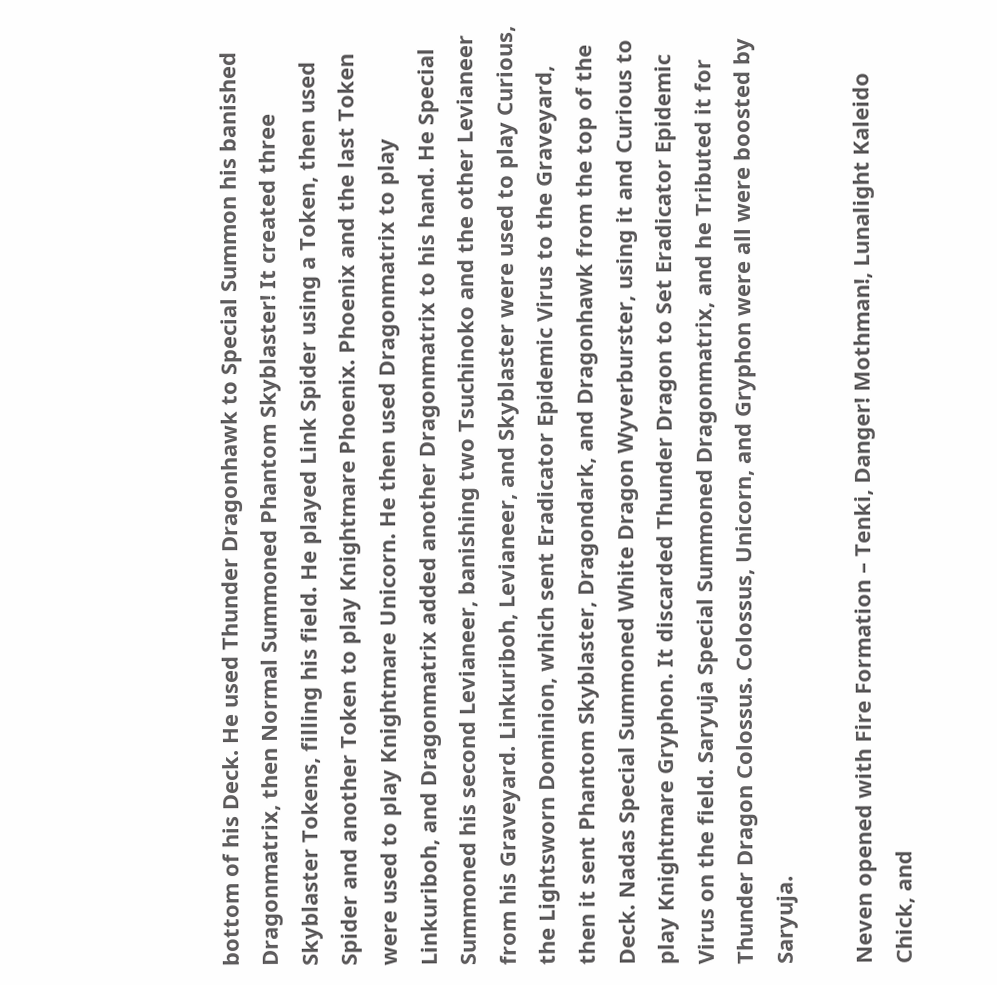bottom of his Deck. He used Thunder Dragonhawk to Special Summon his banished Dragonmatrix, then Normal Summoned Phantom Skyblaster! It created three Skyblaster Tokens, filling his field. He played Link Spider using a Token, then used Spider and another Token to play Knightmare Phoenix. Phoenix and the last Token were used to play Knightmare Unicorn. He then used Dragonmatrix to play Linkuriboh, and Dragonmatrix added another Dragonmatrix to his hand. He Special Summoned his second Levianeer, banishing two Tsuchinoko and the other Levianeer from his Graveyard. Linkuriboh, Levianeer, and Skyblaster were used to play Curious, the Lightsworn Dominion, which sent Eradicator Epidemic Virus to the Graveyard, then it sent Phantom Skyblaster, Dragondark, and Dragonhawk from the top of the Deck. Nadas Special Summoned White Dragon Wyverburster, using it and Curious to play Knightmare Gryphon. It discarded Thunder Dragon to Set Eradicator Epidemic Virus on the field. Saryuja Special Summoned Dragonmatrix, and he Tributed it for Thunder Dragon Colossus. Colossus, Unicorn, and Gryphon were all were boosted by Saryuja.

Neven opened with Fire Formation – Tenki, Danger! Mothman!, Lunalight Kaleido Chick, and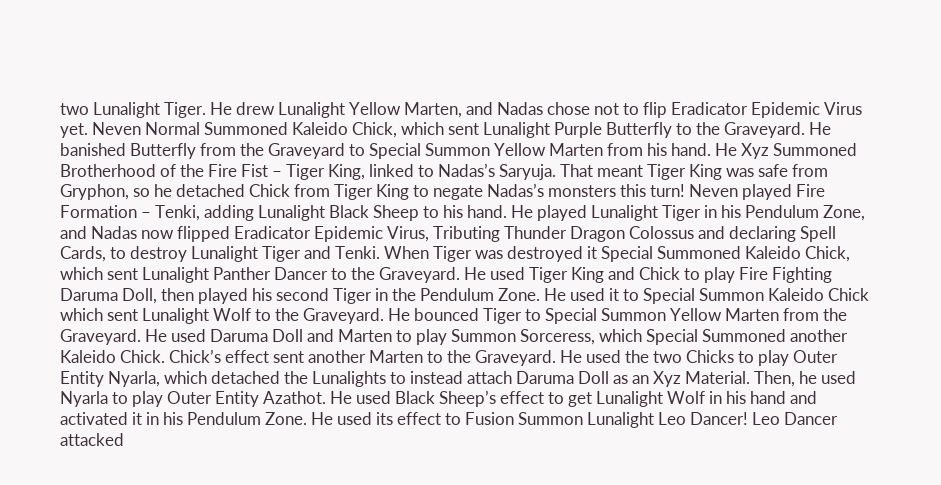two Lunalight Tiger. He drew Lunalight Yellow Marten, and Nadas chose not to flip Eradicator Epidemic Virus yet. Neven Normal Summoned Kaleido Chick, which sent Lunalight Purple Butterfly to the Graveyard. He banished Butterfly from the Graveyard to Special Summon Yellow Marten from his hand. He Xyz Summoned Brotherhood of the Fire Fist – Tiger King, linked to Nadas’s Saryuja. That meant Tiger King was safe from Gryphon, so he detached Chick from Tiger King to negate Nadas’s monsters this turn! Neven played Fire Formation – Tenki, adding Lunalight Black Sheep to his hand. He played Lunalight Tiger in his Pendulum Zone, and Nadas now flipped Eradicator Epidemic Virus, Tributing Thunder Dragon Colossus and declaring Spell Cards, to destroy Lunalight Tiger and Tenki. When Tiger was destroyed it Special Summoned Kaleido Chick, which sent Lunalight Panther Dancer to the Graveyard. He used Tiger King and Chick to play Fire Fighting Daruma Doll, then played his second Tiger in the Pendulum Zone. He used it to Special Summon Kaleido Chick which sent Lunalight Wolf to the Graveyard. He bounced Tiger to Special Summon Yellow Marten from the Graveyard. He used Daruma Doll and Marten to play Summon Sorceress, which Special Summoned another Kaleido Chick. Chick’s effect sent another Marten to the Graveyard. He used the two Chicks to play Outer Entity Nyarla, which detached the Lunalights to instead attach Daruma Doll as an Xyz Material. Then, he used Nyarla to play Outer Entity Azathot. He used Black Sheep’s effect to get Lunalight Wolf in his hand and activated it in his Pendulum Zone. He used its effect to Fusion Summon Lunalight Leo Dancer! Leo Dancer attacked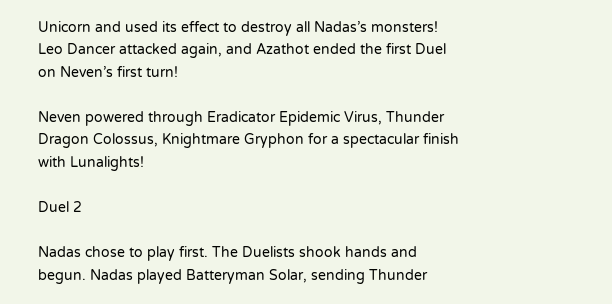Unicorn and used its effect to destroy all Nadas’s monsters! Leo Dancer attacked again, and Azathot ended the first Duel on Neven’s first turn!

Neven powered through Eradicator Epidemic Virus, Thunder Dragon Colossus, Knightmare Gryphon for a spectacular finish with Lunalights!

Duel 2

Nadas chose to play first. The Duelists shook hands and begun. Nadas played Batteryman Solar, sending Thunder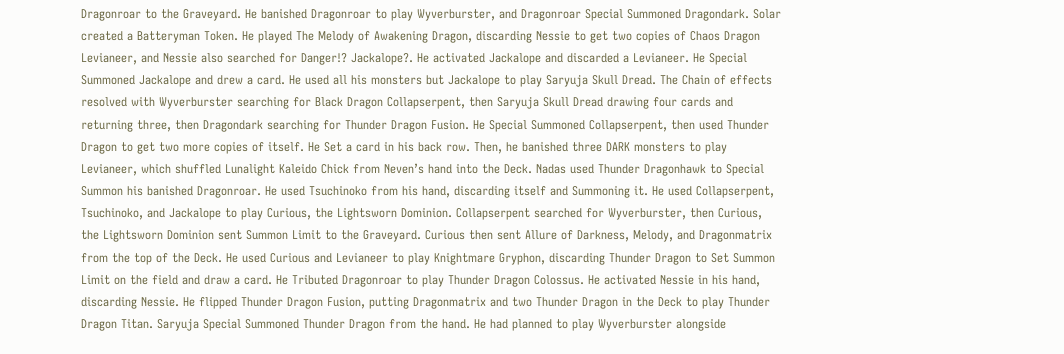Dragonroar to the Graveyard. He banished Dragonroar to play Wyverburster, and Dragonroar Special Summoned Dragondark. Solar created a Batteryman Token. He played The Melody of Awakening Dragon, discarding Nessie to get two copies of Chaos Dragon Levianeer, and Nessie also searched for Danger!? Jackalope?. He activated Jackalope and discarded a Levianeer. He Special Summoned Jackalope and drew a card. He used all his monsters but Jackalope to play Saryuja Skull Dread. The Chain of effects resolved with Wyverburster searching for Black Dragon Collapserpent, then Saryuja Skull Dread drawing four cards and returning three, then Dragondark searching for Thunder Dragon Fusion. He Special Summoned Collapserpent, then used Thunder Dragon to get two more copies of itself. He Set a card in his back row. Then, he banished three DARK monsters to play Levianeer, which shuffled Lunalight Kaleido Chick from Neven’s hand into the Deck. Nadas used Thunder Dragonhawk to Special Summon his banished Dragonroar. He used Tsuchinoko from his hand, discarding itself and Summoning it. He used Collapserpent, Tsuchinoko, and Jackalope to play Curious, the Lightsworn Dominion. Collapserpent searched for Wyverburster, then Curious, the Lightsworn Dominion sent Summon Limit to the Graveyard. Curious then sent Allure of Darkness, Melody, and Dragonmatrix from the top of the Deck. He used Curious and Levianeer to play Knightmare Gryphon, discarding Thunder Dragon to Set Summon Limit on the field and draw a card. He Tributed Dragonroar to play Thunder Dragon Colossus. He activated Nessie in his hand, discarding Nessie. He flipped Thunder Dragon Fusion, putting Dragonmatrix and two Thunder Dragon in the Deck to play Thunder Dragon Titan. Saryuja Special Summoned Thunder Dragon from the hand. He had planned to play Wyverburster alongside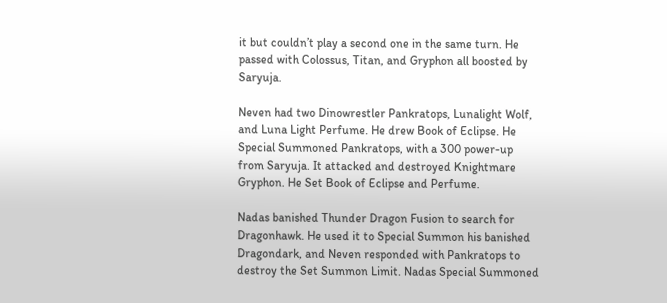it but couldn’t play a second one in the same turn. He passed with Colossus, Titan, and Gryphon all boosted by Saryuja.

Neven had two Dinowrestler Pankratops, Lunalight Wolf, and Luna Light Perfume. He drew Book of Eclipse. He Special Summoned Pankratops, with a 300 power-up from Saryuja. It attacked and destroyed Knightmare Gryphon. He Set Book of Eclipse and Perfume.

Nadas banished Thunder Dragon Fusion to search for Dragonhawk. He used it to Special Summon his banished Dragondark, and Neven responded with Pankratops to destroy the Set Summon Limit. Nadas Special Summoned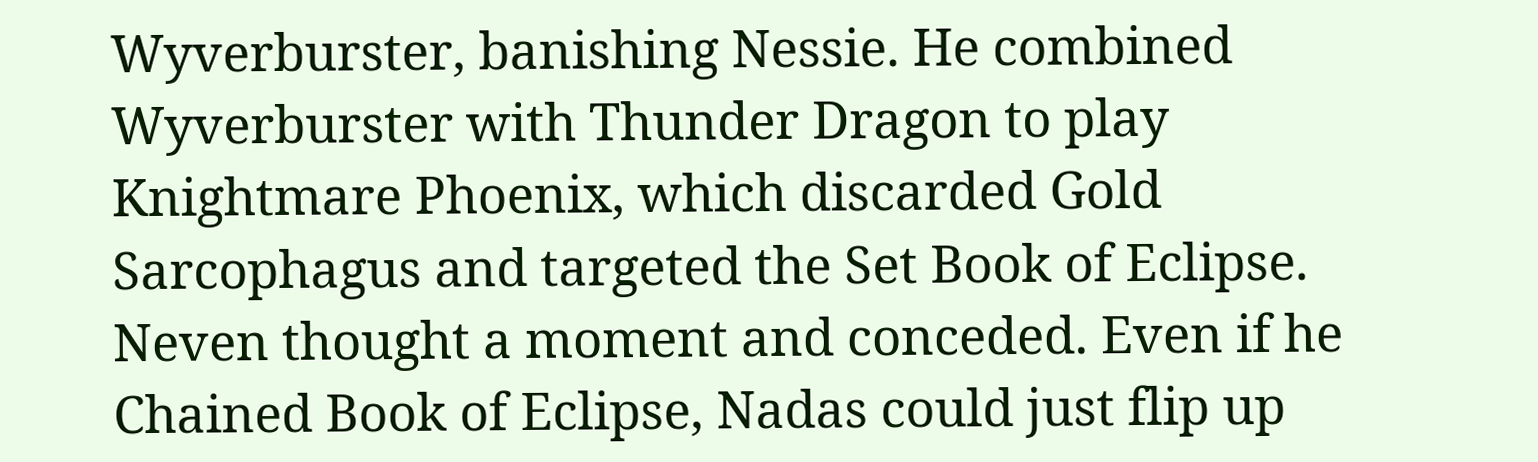Wyverburster, banishing Nessie. He combined Wyverburster with Thunder Dragon to play Knightmare Phoenix, which discarded Gold Sarcophagus and targeted the Set Book of Eclipse. Neven thought a moment and conceded. Even if he Chained Book of Eclipse, Nadas could just flip up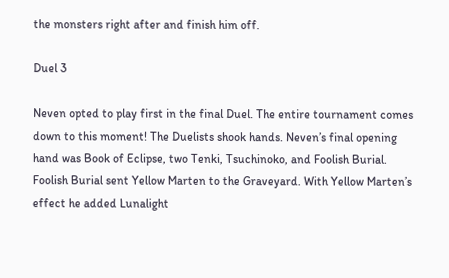the monsters right after and finish him off.

Duel 3

Neven opted to play first in the final Duel. The entire tournament comes down to this moment! The Duelists shook hands. Neven’s final opening hand was Book of Eclipse, two Tenki, Tsuchinoko, and Foolish Burial. Foolish Burial sent Yellow Marten to the Graveyard. With Yellow Marten’s effect he added Lunalight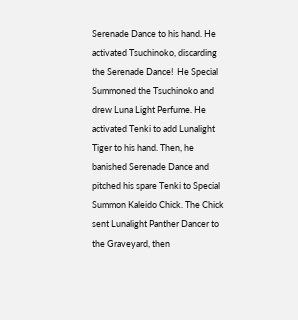Serenade Dance to his hand. He activated Tsuchinoko, discarding the Serenade Dance!  He Special Summoned the Tsuchinoko and drew Luna Light Perfume. He activated Tenki to add Lunalight Tiger to his hand. Then, he banished Serenade Dance and pitched his spare Tenki to Special Summon Kaleido Chick. The Chick sent Lunalight Panther Dancer to the Graveyard, then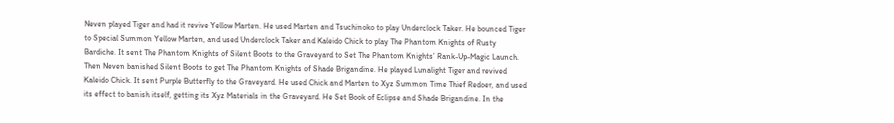Neven played Tiger and had it revive Yellow Marten. He used Marten and Tsuchinoko to play Underclock Taker. He bounced Tiger to Special Summon Yellow Marten, and used Underclock Taker and Kaleido Chick to play The Phantom Knights of Rusty Bardiche. It sent The Phantom Knights of Silent Boots to the Graveyard to Set The Phantom Knights’ Rank-Up-Magic Launch. Then Neven banished Silent Boots to get The Phantom Knights of Shade Brigandine. He played Lunalight Tiger and revived Kaleido Chick. It sent Purple Butterfly to the Graveyard. He used Chick and Marten to Xyz Summon Time Thief Redoer, and used its effect to banish itself, getting its Xyz Materials in the Graveyard. He Set Book of Eclipse and Shade Brigandine. In the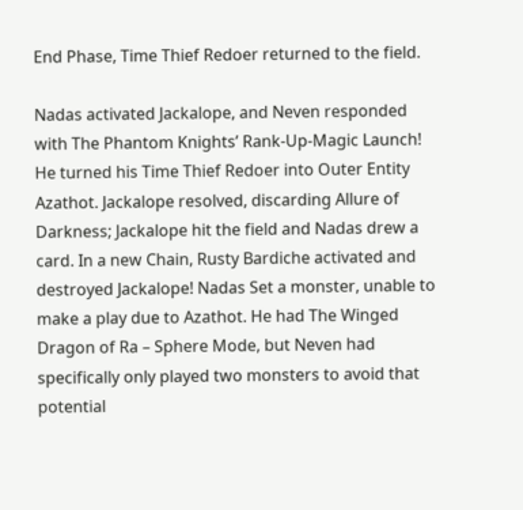End Phase, Time Thief Redoer returned to the field.

Nadas activated Jackalope, and Neven responded with The Phantom Knights’ Rank-Up-Magic Launch! He turned his Time Thief Redoer into Outer Entity Azathot. Jackalope resolved, discarding Allure of Darkness; Jackalope hit the field and Nadas drew a card. In a new Chain, Rusty Bardiche activated and destroyed Jackalope! Nadas Set a monster, unable to make a play due to Azathot. He had The Winged Dragon of Ra – Sphere Mode, but Neven had specifically only played two monsters to avoid that potential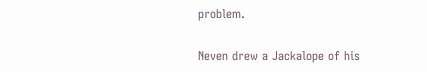problem.

Neven drew a Jackalope of his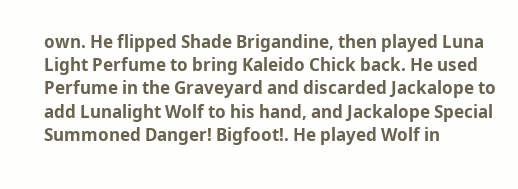own. He flipped Shade Brigandine, then played Luna Light Perfume to bring Kaleido Chick back. He used Perfume in the Graveyard and discarded Jackalope to add Lunalight Wolf to his hand, and Jackalope Special Summoned Danger! Bigfoot!. He played Wolf in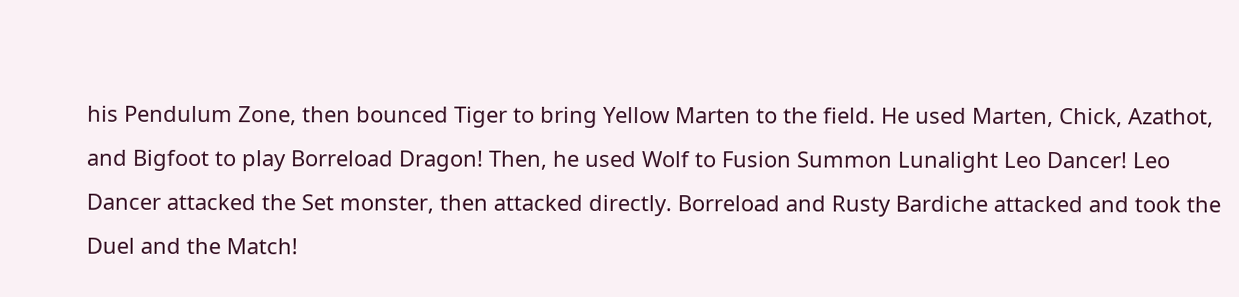his Pendulum Zone, then bounced Tiger to bring Yellow Marten to the field. He used Marten, Chick, Azathot, and Bigfoot to play Borreload Dragon! Then, he used Wolf to Fusion Summon Lunalight Leo Dancer! Leo Dancer attacked the Set monster, then attacked directly. Borreload and Rusty Bardiche attacked and took the Duel and the Match!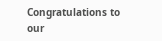Congratulations to our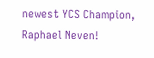newest YCS Champion, Raphael Neven!